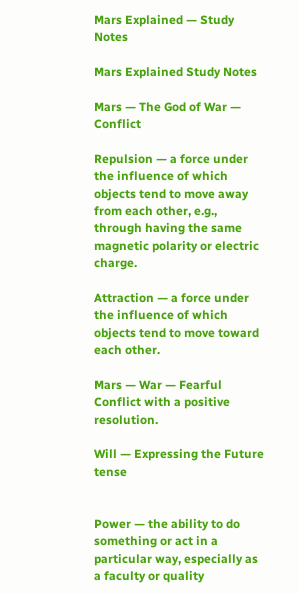Mars Explained — Study Notes

Mars Explained Study Notes

Mars — The God of War — Conflict

Repulsion — a force under the influence of which objects tend to move away from each other, e.g., through having the same magnetic polarity or electric charge.

Attraction — a force under the influence of which objects tend to move toward each other.

Mars — War — Fearful Conflict with a positive resolution.

Will — Expressing the Future tense


Power — the ability to do something or act in a particular way, especially as a faculty or quality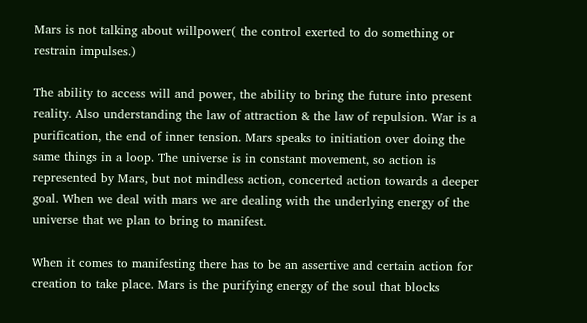Mars is not talking about willpower( the control exerted to do something or restrain impulses.)

The ability to access will and power, the ability to bring the future into present reality. Also understanding the law of attraction & the law of repulsion. War is a purification, the end of inner tension. Mars speaks to initiation over doing the same things in a loop. The universe is in constant movement, so action is represented by Mars, but not mindless action, concerted action towards a deeper goal. When we deal with mars we are dealing with the underlying energy of the universe that we plan to bring to manifest.

When it comes to manifesting there has to be an assertive and certain action for creation to take place. Mars is the purifying energy of the soul that blocks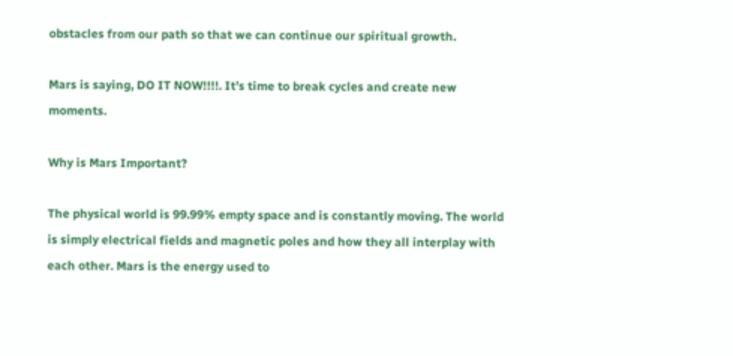obstacles from our path so that we can continue our spiritual growth.

Mars is saying, DO IT NOW!!!!. It’s time to break cycles and create new moments.

Why is Mars Important?

The physical world is 99.99% empty space and is constantly moving. The world is simply electrical fields and magnetic poles and how they all interplay with each other. Mars is the energy used to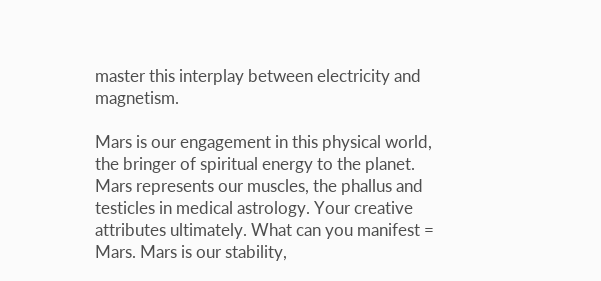master this interplay between electricity and magnetism.

Mars is our engagement in this physical world, the bringer of spiritual energy to the planet. Mars represents our muscles, the phallus and testicles in medical astrology. Your creative attributes ultimately. What can you manifest = Mars. Mars is our stability,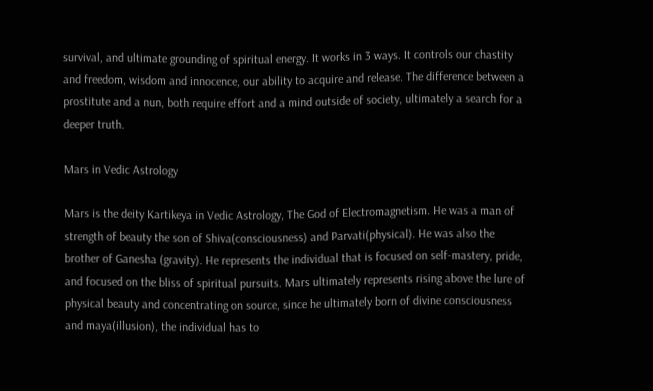survival, and ultimate grounding of spiritual energy. It works in 3 ways. It controls our chastity and freedom, wisdom and innocence, our ability to acquire and release. The difference between a prostitute and a nun, both require effort and a mind outside of society, ultimately a search for a deeper truth.

Mars in Vedic Astrology

Mars is the deity Kartikeya in Vedic Astrology, The God of Electromagnetism. He was a man of strength of beauty the son of Shiva(consciousness) and Parvati(physical). He was also the brother of Ganesha (gravity). He represents the individual that is focused on self-mastery, pride, and focused on the bliss of spiritual pursuits. Mars ultimately represents rising above the lure of physical beauty and concentrating on source, since he ultimately born of divine consciousness and maya(illusion), the individual has to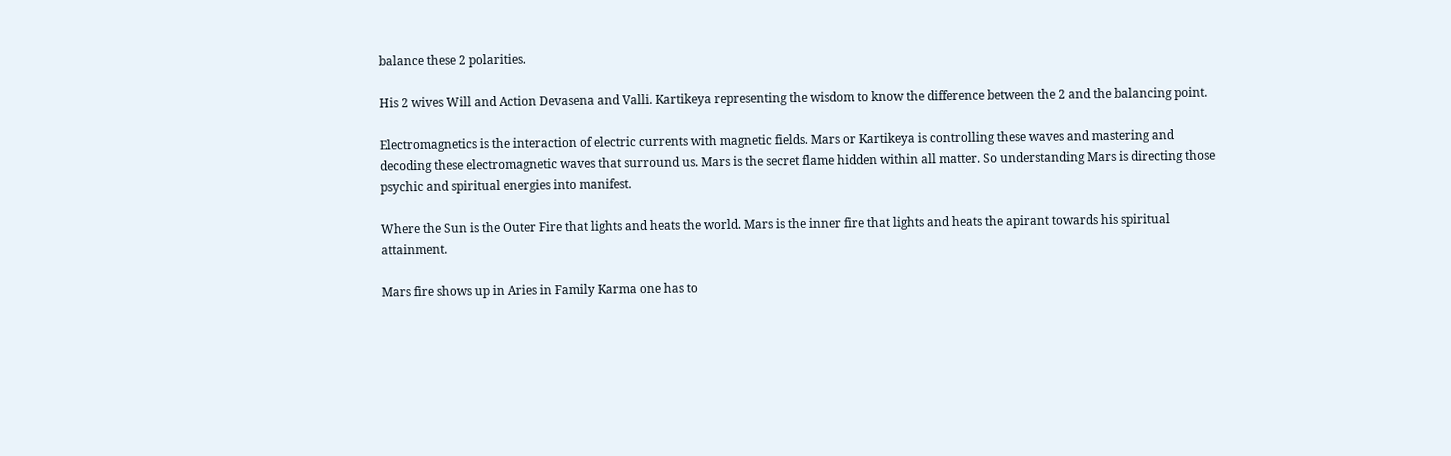balance these 2 polarities.

His 2 wives Will and Action Devasena and Valli. Kartikeya representing the wisdom to know the difference between the 2 and the balancing point.

Electromagnetics is the interaction of electric currents with magnetic fields. Mars or Kartikeya is controlling these waves and mastering and decoding these electromagnetic waves that surround us. Mars is the secret flame hidden within all matter. So understanding Mars is directing those psychic and spiritual energies into manifest.

Where the Sun is the Outer Fire that lights and heats the world. Mars is the inner fire that lights and heats the apirant towards his spiritual attainment.

Mars fire shows up in Aries in Family Karma one has to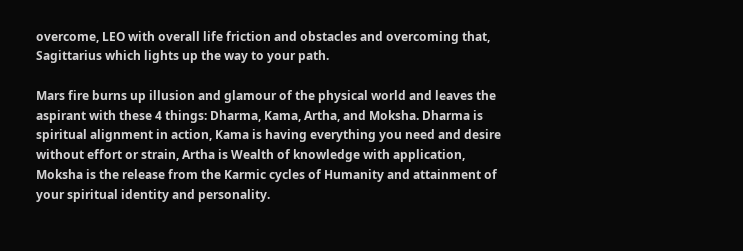overcome, LEO with overall life friction and obstacles and overcoming that, Sagittarius which lights up the way to your path.

Mars fire burns up illusion and glamour of the physical world and leaves the aspirant with these 4 things: Dharma, Kama, Artha, and Moksha. Dharma is spiritual alignment in action, Kama is having everything you need and desire without effort or strain, Artha is Wealth of knowledge with application, Moksha is the release from the Karmic cycles of Humanity and attainment of your spiritual identity and personality.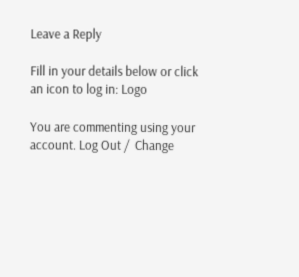Leave a Reply

Fill in your details below or click an icon to log in: Logo

You are commenting using your account. Log Out /  Change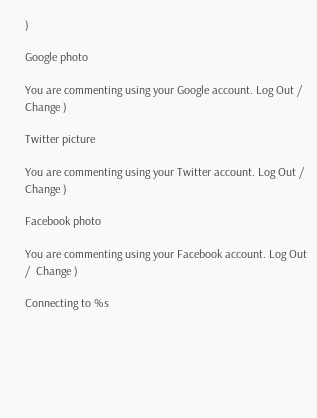)

Google photo

You are commenting using your Google account. Log Out /  Change )

Twitter picture

You are commenting using your Twitter account. Log Out /  Change )

Facebook photo

You are commenting using your Facebook account. Log Out /  Change )

Connecting to %s